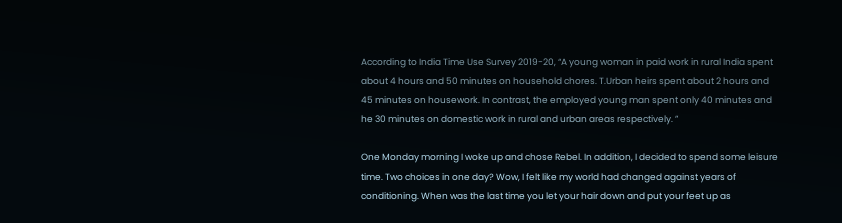According to India Time Use Survey 2019-20, “A young woman in paid work in rural India spent about 4 hours and 50 minutes on household chores. T.Urban heirs spent about 2 hours and 45 minutes on housework. In contrast, the employed young man spent only 40 minutes and he 30 minutes on domestic work in rural and urban areas respectively. ”

One Monday morning I woke up and chose Rebel. In addition, I decided to spend some leisure time. Two choices in one day? Wow, I felt like my world had changed against years of conditioning. When was the last time you let your hair down and put your feet up as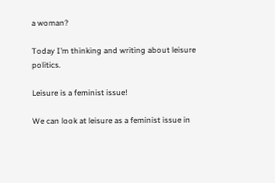a woman?

Today I’m thinking and writing about leisure politics.

Leisure is a feminist issue!

We can look at leisure as a feminist issue in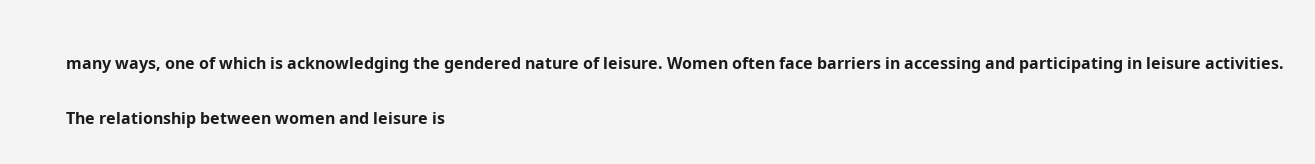many ways, one of which is acknowledging the gendered nature of leisure. Women often face barriers in accessing and participating in leisure activities.

The relationship between women and leisure is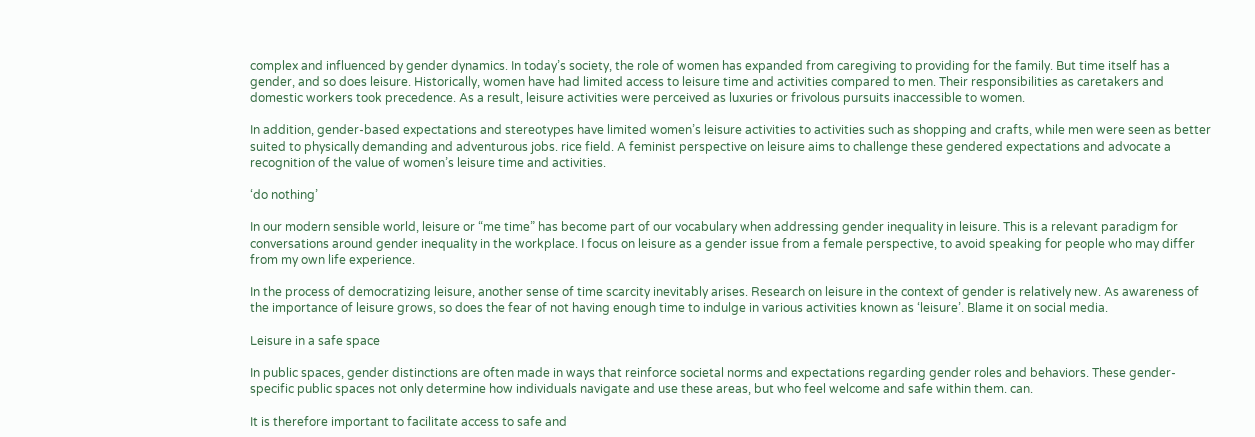complex and influenced by gender dynamics. In today’s society, the role of women has expanded from caregiving to providing for the family. But time itself has a gender, and so does leisure. Historically, women have had limited access to leisure time and activities compared to men. Their responsibilities as caretakers and domestic workers took precedence. As a result, leisure activities were perceived as luxuries or frivolous pursuits inaccessible to women.

In addition, gender-based expectations and stereotypes have limited women’s leisure activities to activities such as shopping and crafts, while men were seen as better suited to physically demanding and adventurous jobs. rice field. A feminist perspective on leisure aims to challenge these gendered expectations and advocate a recognition of the value of women’s leisure time and activities.

‘do nothing’

In our modern sensible world, leisure or “me time” has become part of our vocabulary when addressing gender inequality in leisure. This is a relevant paradigm for conversations around gender inequality in the workplace. I focus on leisure as a gender issue from a female perspective, to avoid speaking for people who may differ from my own life experience.

In the process of democratizing leisure, another sense of time scarcity inevitably arises. Research on leisure in the context of gender is relatively new. As awareness of the importance of leisure grows, so does the fear of not having enough time to indulge in various activities known as ‘leisure’. Blame it on social media.

Leisure in a safe space

In public spaces, gender distinctions are often made in ways that reinforce societal norms and expectations regarding gender roles and behaviors. These gender-specific public spaces not only determine how individuals navigate and use these areas, but who feel welcome and safe within them. can.

It is therefore important to facilitate access to safe and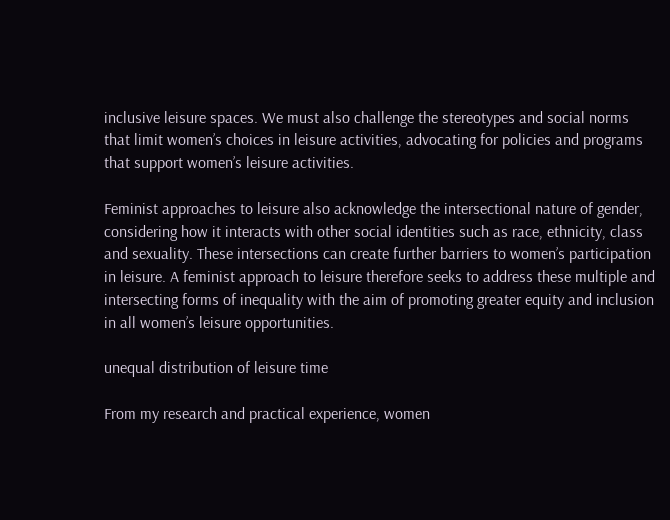inclusive leisure spaces. We must also challenge the stereotypes and social norms that limit women’s choices in leisure activities, advocating for policies and programs that support women’s leisure activities.

Feminist approaches to leisure also acknowledge the intersectional nature of gender, considering how it interacts with other social identities such as race, ethnicity, class and sexuality. These intersections can create further barriers to women’s participation in leisure. A feminist approach to leisure therefore seeks to address these multiple and intersecting forms of inequality with the aim of promoting greater equity and inclusion in all women’s leisure opportunities.

unequal distribution of leisure time

From my research and practical experience, women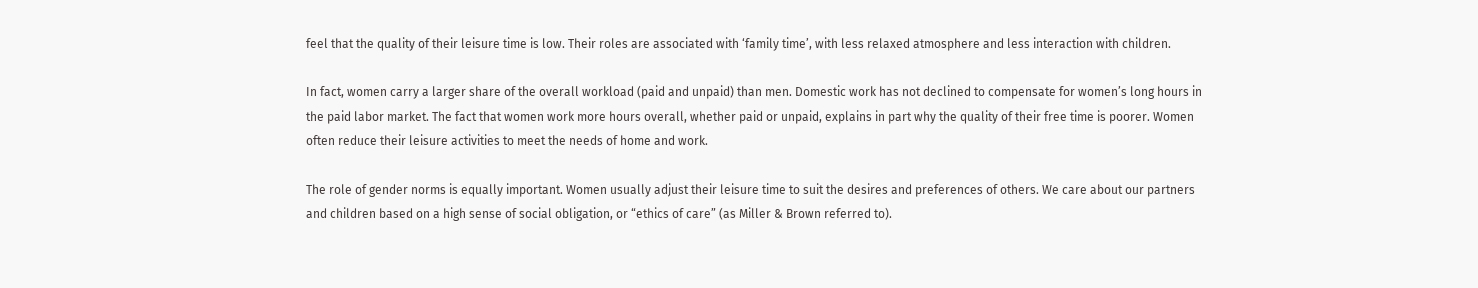feel that the quality of their leisure time is low. Their roles are associated with ‘family time’, with less relaxed atmosphere and less interaction with children.

In fact, women carry a larger share of the overall workload (paid and unpaid) than men. Domestic work has not declined to compensate for women’s long hours in the paid labor market. The fact that women work more hours overall, whether paid or unpaid, explains in part why the quality of their free time is poorer. Women often reduce their leisure activities to meet the needs of home and work.

The role of gender norms is equally important. Women usually adjust their leisure time to suit the desires and preferences of others. We care about our partners and children based on a high sense of social obligation, or “ethics of care” (as Miller & Brown referred to).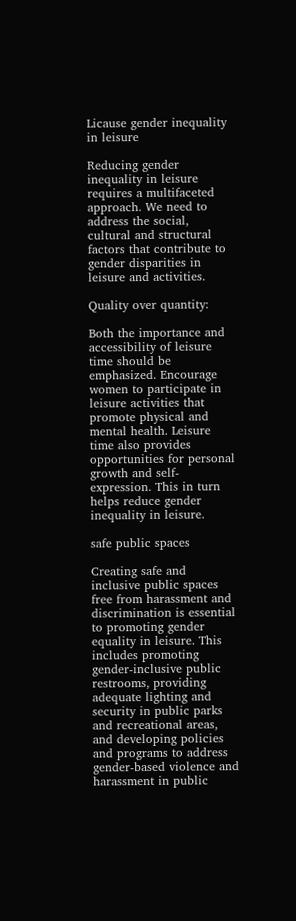Licause gender inequality in leisure

Reducing gender inequality in leisure requires a multifaceted approach. We need to address the social, cultural and structural factors that contribute to gender disparities in leisure and activities.

Quality over quantity:

Both the importance and accessibility of leisure time should be emphasized. Encourage women to participate in leisure activities that promote physical and mental health. Leisure time also provides opportunities for personal growth and self-expression. This in turn helps reduce gender inequality in leisure.

safe public spaces

Creating safe and inclusive public spaces free from harassment and discrimination is essential to promoting gender equality in leisure. This includes promoting gender-inclusive public restrooms, providing adequate lighting and security in public parks and recreational areas, and developing policies and programs to address gender-based violence and harassment in public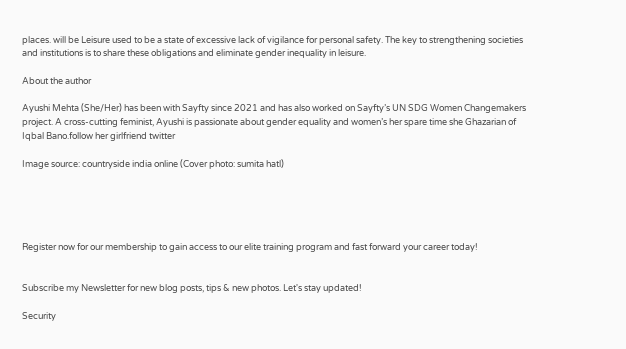places. will be Leisure used to be a state of excessive lack of vigilance for personal safety. The key to strengthening societies and institutions is to share these obligations and eliminate gender inequality in leisure.

About the author

Ayushi Mehta (She/Her) has been with Sayfty since 2021 and has also worked on Sayfty’s UN SDG Women Changemakers project. A cross-cutting feminist, Ayushi is passionate about gender equality and women’s her spare time she Ghazarian of Iqbal Bano.follow her girlfriend twitter

Image source: countryside india online (Cover photo: sumita hatl)





Register now for our membership to gain access to our elite training program and fast forward your career today!


Subscribe my Newsletter for new blog posts, tips & new photos. Let's stay updated!

Security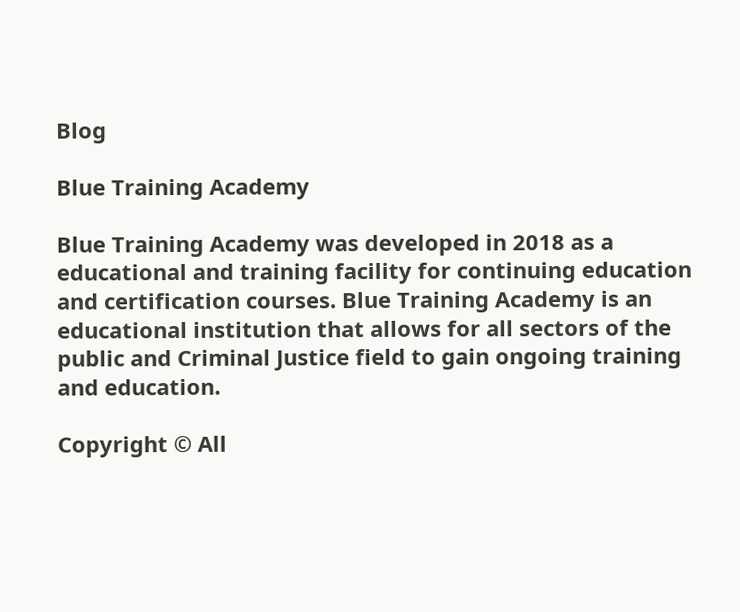Blog

Blue Training Academy

Blue Training Academy was developed in 2018 as a educational and training facility for continuing education and certification courses. Blue Training Academy is an educational institution that allows for all sectors of the public and Criminal Justice field to gain ongoing training and education.

Copyright © All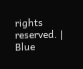rights reserved. | Blue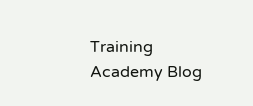Training Academy Blog